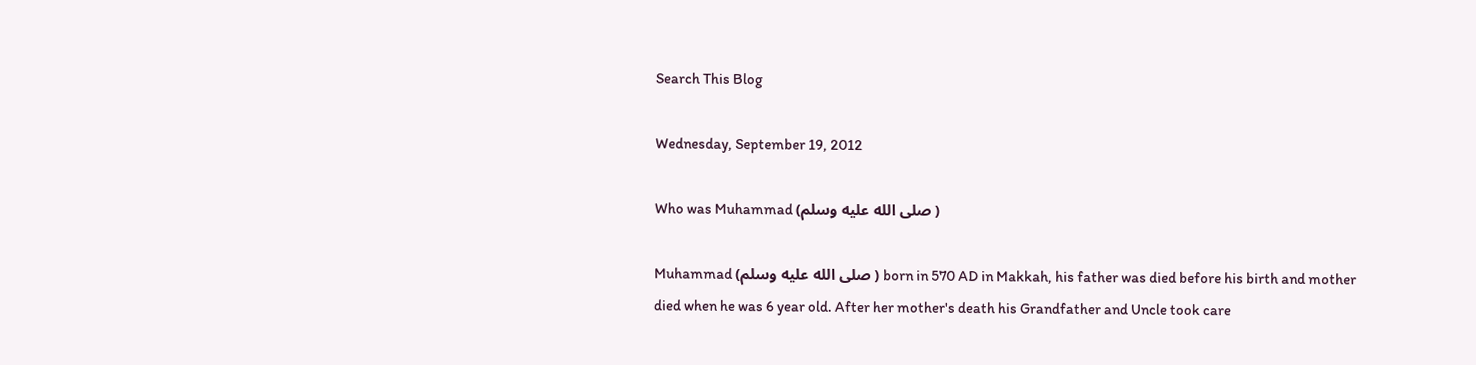Search This Blog

Wednesday, September 19, 2012

Who was Muhammad (صلى الله عليه وسلم )

Muhammad (صلى الله عليه وسلم ) born in 570 AD in Makkah, his father was died before his birth and mother died when he was 6 year old. After her mother's death his Grandfather and Uncle took care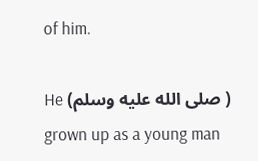of him.

He (صلى الله عليه وسلم ) grown up as a young man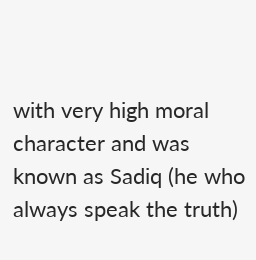with very high moral character and was known as Sadiq (he who always speak the truth)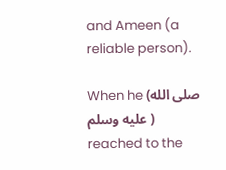and Ameen (a reliable person).

When he (صلى الله عليه وسلم ) reached to the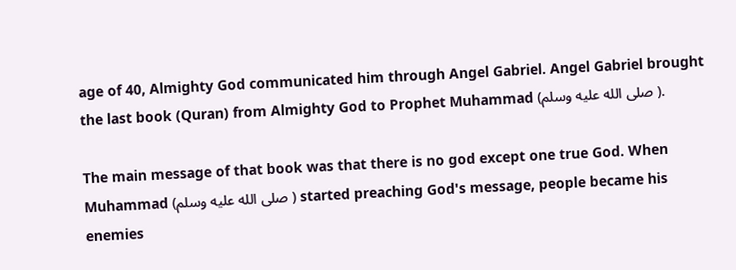age of 40, Almighty God communicated him through Angel Gabriel. Angel Gabriel brought the last book (Quran) from Almighty God to Prophet Muhammad (صلى الله عليه وسلم ).

The main message of that book was that there is no god except one true God. When Muhammad (صلى الله عليه وسلم ) started preaching God's message, people became his enemies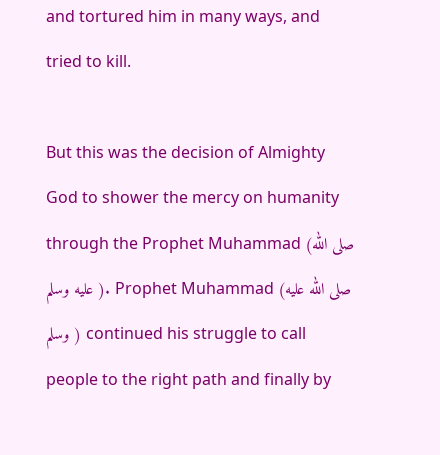and tortured him in many ways, and tried to kill.

But this was the decision of Almighty God to shower the mercy on humanity through the Prophet Muhammad (صلى الله عليه وسلم ). Prophet Muhammad (صلى الله عليه وسلم ) continued his struggle to call people to the right path and finally by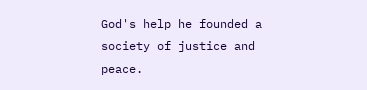God's help he founded a society of justice and peace.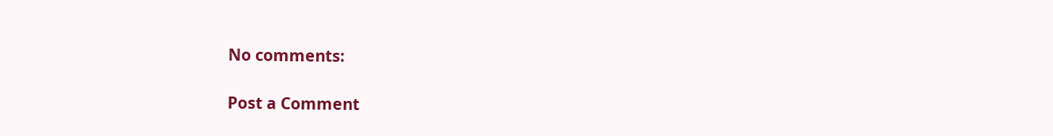No comments:

Post a Comment